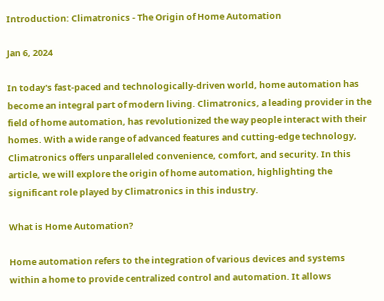Introduction: Climatronics - The Origin of Home Automation

Jan 6, 2024

In today's fast-paced and technologically-driven world, home automation has become an integral part of modern living. Climatronics, a leading provider in the field of home automation, has revolutionized the way people interact with their homes. With a wide range of advanced features and cutting-edge technology, Climatronics offers unparalleled convenience, comfort, and security. In this article, we will explore the origin of home automation, highlighting the significant role played by Climatronics in this industry.

What is Home Automation?

Home automation refers to the integration of various devices and systems within a home to provide centralized control and automation. It allows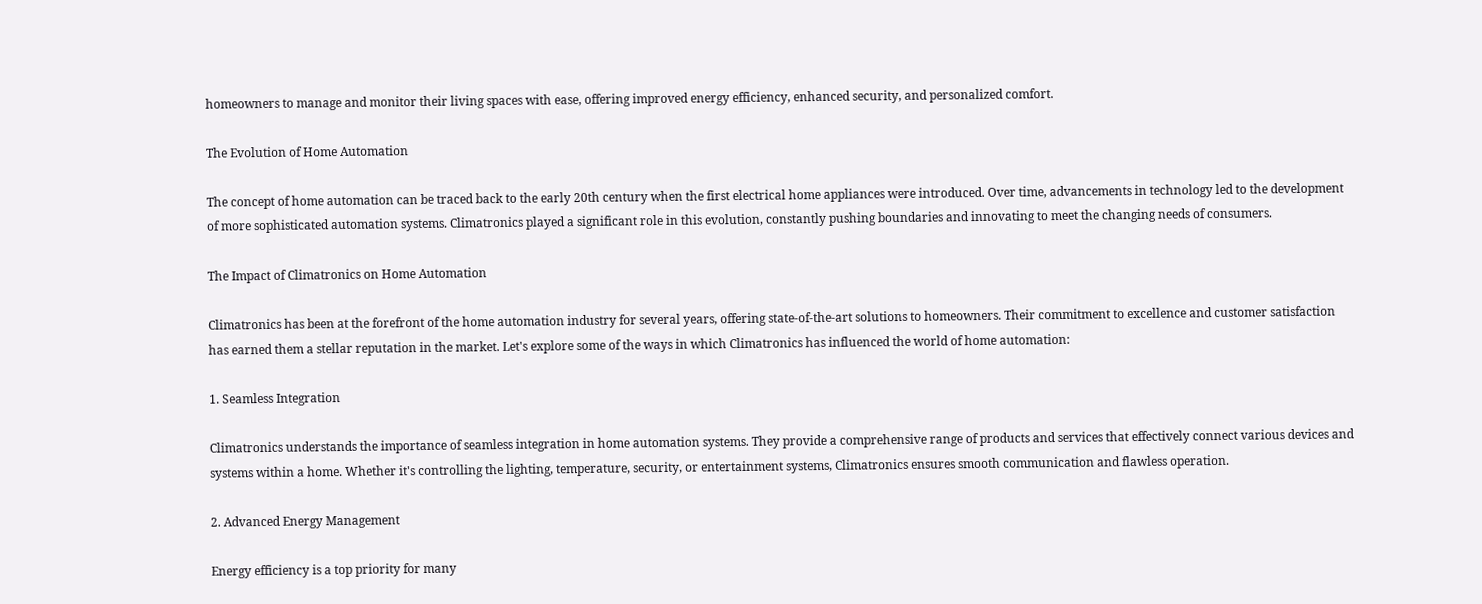homeowners to manage and monitor their living spaces with ease, offering improved energy efficiency, enhanced security, and personalized comfort.

The Evolution of Home Automation

The concept of home automation can be traced back to the early 20th century when the first electrical home appliances were introduced. Over time, advancements in technology led to the development of more sophisticated automation systems. Climatronics played a significant role in this evolution, constantly pushing boundaries and innovating to meet the changing needs of consumers.

The Impact of Climatronics on Home Automation

Climatronics has been at the forefront of the home automation industry for several years, offering state-of-the-art solutions to homeowners. Their commitment to excellence and customer satisfaction has earned them a stellar reputation in the market. Let's explore some of the ways in which Climatronics has influenced the world of home automation:

1. Seamless Integration

Climatronics understands the importance of seamless integration in home automation systems. They provide a comprehensive range of products and services that effectively connect various devices and systems within a home. Whether it's controlling the lighting, temperature, security, or entertainment systems, Climatronics ensures smooth communication and flawless operation.

2. Advanced Energy Management

Energy efficiency is a top priority for many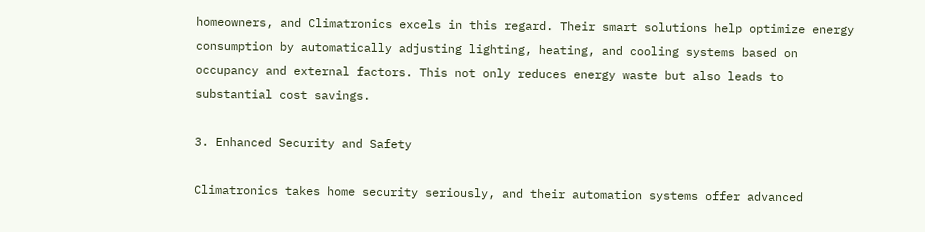homeowners, and Climatronics excels in this regard. Their smart solutions help optimize energy consumption by automatically adjusting lighting, heating, and cooling systems based on occupancy and external factors. This not only reduces energy waste but also leads to substantial cost savings.

3. Enhanced Security and Safety

Climatronics takes home security seriously, and their automation systems offer advanced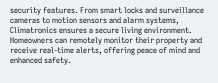security features. From smart locks and surveillance cameras to motion sensors and alarm systems, Climatronics ensures a secure living environment. Homeowners can remotely monitor their property and receive real-time alerts, offering peace of mind and enhanced safety.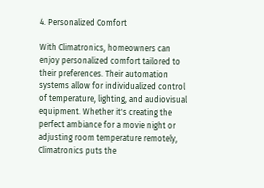4. Personalized Comfort

With Climatronics, homeowners can enjoy personalized comfort tailored to their preferences. Their automation systems allow for individualized control of temperature, lighting, and audiovisual equipment. Whether it's creating the perfect ambiance for a movie night or adjusting room temperature remotely, Climatronics puts the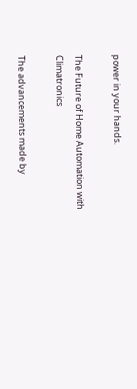power in your hands.

The Future of Home Automation with Climatronics

The advancements made by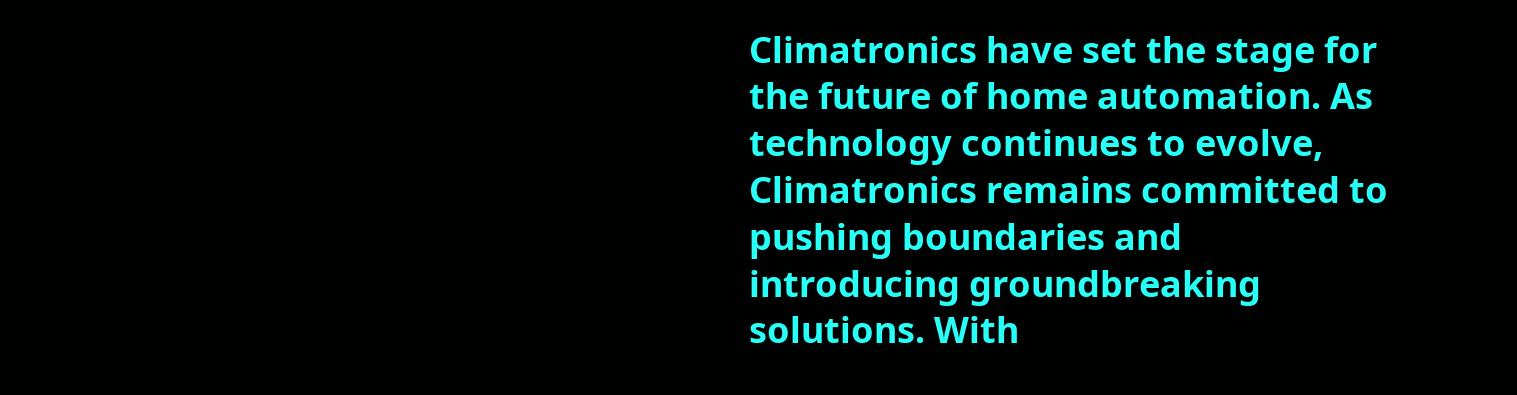Climatronics have set the stage for the future of home automation. As technology continues to evolve, Climatronics remains committed to pushing boundaries and introducing groundbreaking solutions. With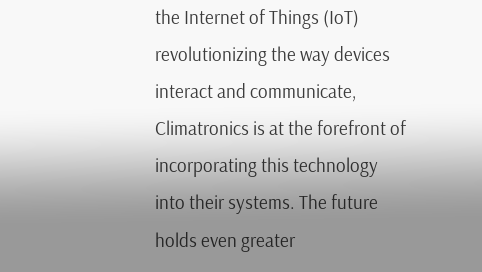the Internet of Things (IoT) revolutionizing the way devices interact and communicate, Climatronics is at the forefront of incorporating this technology into their systems. The future holds even greater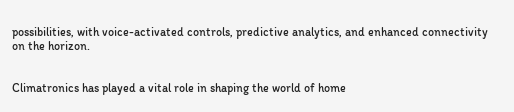possibilities, with voice-activated controls, predictive analytics, and enhanced connectivity on the horizon.


Climatronics has played a vital role in shaping the world of home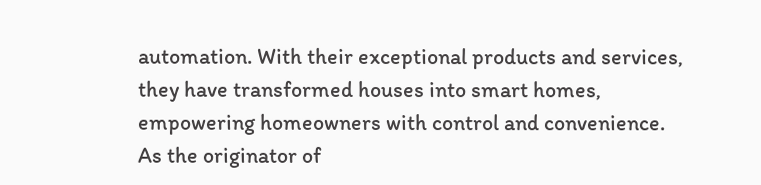automation. With their exceptional products and services, they have transformed houses into smart homes, empowering homeowners with control and convenience. As the originator of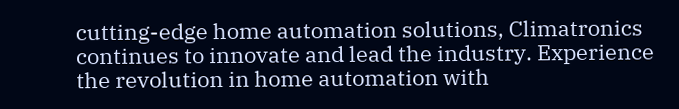cutting-edge home automation solutions, Climatronics continues to innovate and lead the industry. Experience the revolution in home automation with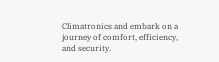Climatronics and embark on a journey of comfort, efficiency, and security.